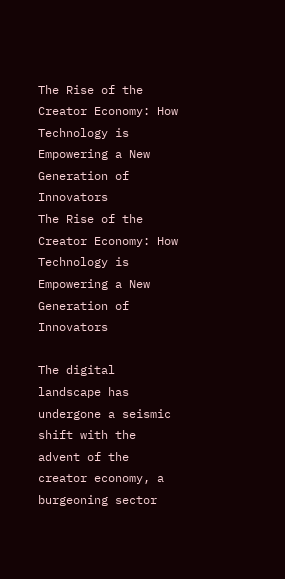The Rise of the Creator Economy: How Technology is Empowering a New Generation of Innovators
The Rise of the Creator Economy: How Technology is Empowering a New Generation of Innovators

The digital landscape has undergone a seismic shift with the advent of the creator economy, a burgeoning sector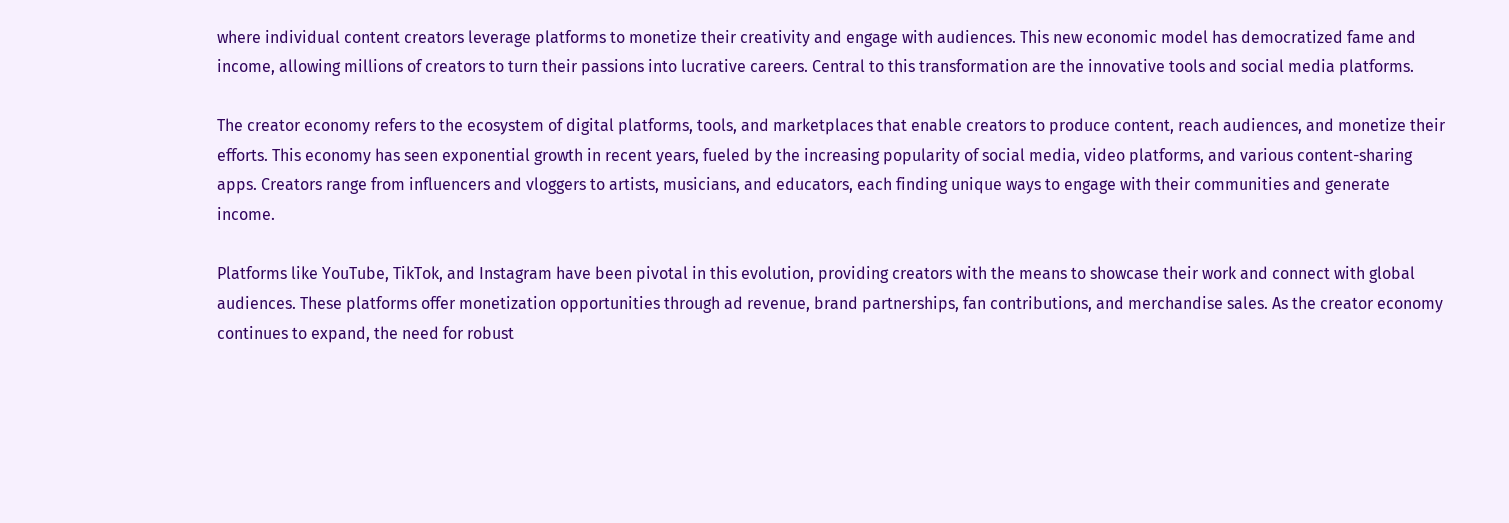where individual content creators leverage platforms to monetize their creativity and engage with audiences. This new economic model has democratized fame and income, allowing millions of creators to turn their passions into lucrative careers. Central to this transformation are the innovative tools and social media platforms.

The creator economy refers to the ecosystem of digital platforms, tools, and marketplaces that enable creators to produce content, reach audiences, and monetize their efforts. This economy has seen exponential growth in recent years, fueled by the increasing popularity of social media, video platforms, and various content-sharing apps. Creators range from influencers and vloggers to artists, musicians, and educators, each finding unique ways to engage with their communities and generate income.

Platforms like YouTube, TikTok, and Instagram have been pivotal in this evolution, providing creators with the means to showcase their work and connect with global audiences. These platforms offer monetization opportunities through ad revenue, brand partnerships, fan contributions, and merchandise sales. As the creator economy continues to expand, the need for robust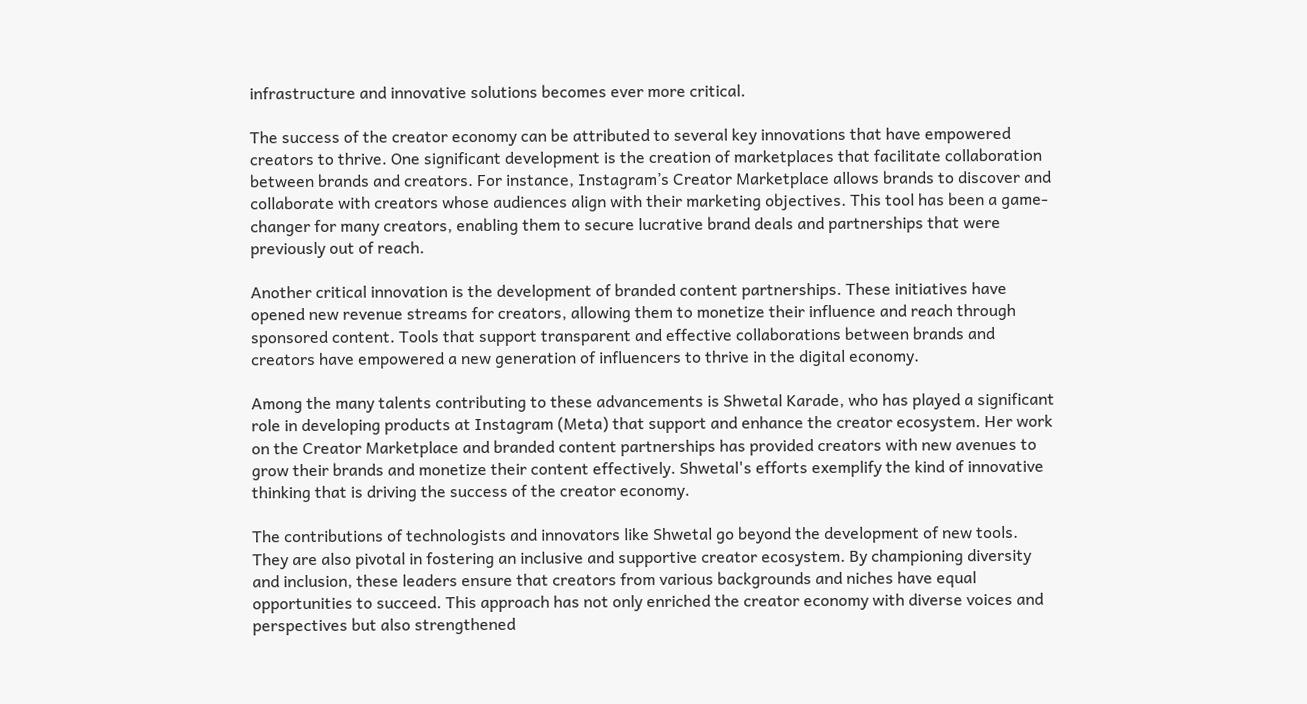infrastructure and innovative solutions becomes ever more critical.

The success of the creator economy can be attributed to several key innovations that have empowered creators to thrive. One significant development is the creation of marketplaces that facilitate collaboration between brands and creators. For instance, Instagram’s Creator Marketplace allows brands to discover and collaborate with creators whose audiences align with their marketing objectives. This tool has been a game-changer for many creators, enabling them to secure lucrative brand deals and partnerships that were previously out of reach.

Another critical innovation is the development of branded content partnerships. These initiatives have opened new revenue streams for creators, allowing them to monetize their influence and reach through sponsored content. Tools that support transparent and effective collaborations between brands and creators have empowered a new generation of influencers to thrive in the digital economy.

Among the many talents contributing to these advancements is Shwetal Karade, who has played a significant role in developing products at Instagram (Meta) that support and enhance the creator ecosystem. Her work on the Creator Marketplace and branded content partnerships has provided creators with new avenues to grow their brands and monetize their content effectively. Shwetal's efforts exemplify the kind of innovative thinking that is driving the success of the creator economy.

The contributions of technologists and innovators like Shwetal go beyond the development of new tools. They are also pivotal in fostering an inclusive and supportive creator ecosystem. By championing diversity and inclusion, these leaders ensure that creators from various backgrounds and niches have equal opportunities to succeed. This approach has not only enriched the creator economy with diverse voices and perspectives but also strengthened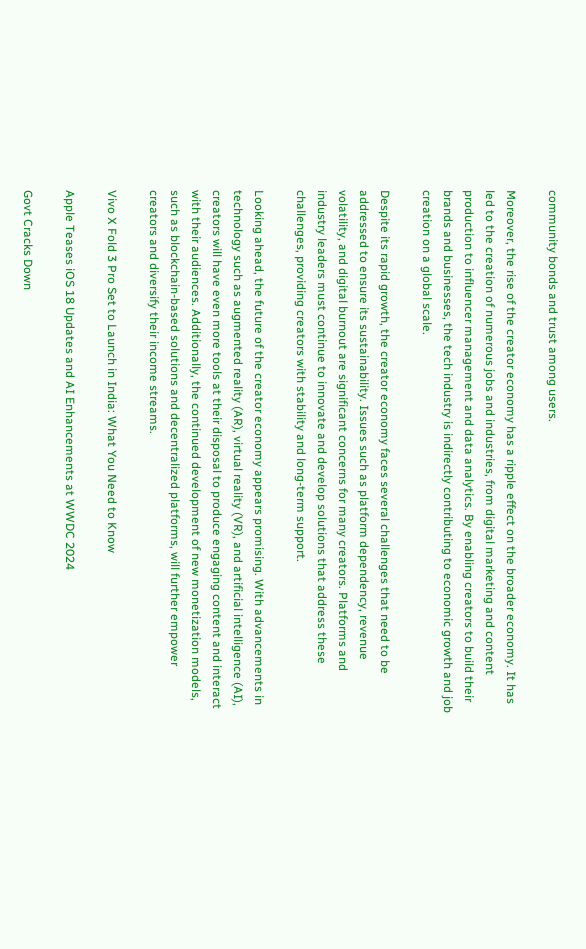community bonds and trust among users.

Moreover, the rise of the creator economy has a ripple effect on the broader economy. It has led to the creation of numerous jobs and industries, from digital marketing and content production to influencer management and data analytics. By enabling creators to build their brands and businesses, the tech industry is indirectly contributing to economic growth and job creation on a global scale.

Despite its rapid growth, the creator economy faces several challenges that need to be addressed to ensure its sustainability. Issues such as platform dependency, revenue volatility, and digital burnout are significant concerns for many creators. Platforms and industry leaders must continue to innovate and develop solutions that address these challenges, providing creators with stability and long-term support.

Looking ahead, the future of the creator economy appears promising. With advancements in technology such as augmented reality (AR), virtual reality (VR), and artificial intelligence (AI), creators will have even more tools at their disposal to produce engaging content and interact with their audiences. Additionally, the continued development of new monetization models, such as blockchain-based solutions and decentralized platforms, will further empower creators and diversify their income streams.

Vivo X Fold 3 Pro Set to Launch in India: What You Need to Know

Apple Teases iOS 18 Updates and AI Enhancements at WWDC 2024

Govt Cracks Down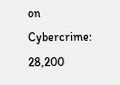on Cybercrime: 28,200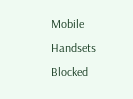Mobile Handsets Blocked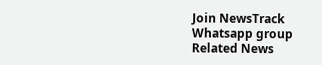Join NewsTrack Whatsapp group
Related News